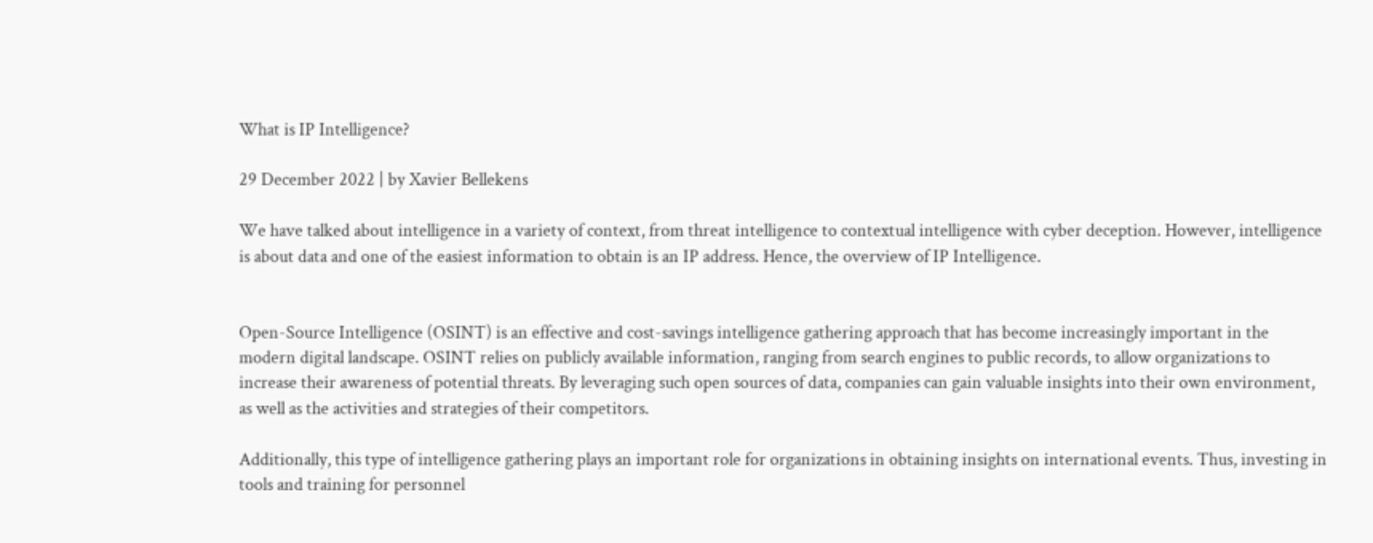What is IP Intelligence?

29 December 2022 | by Xavier Bellekens

We have talked about intelligence in a variety of context, from threat intelligence to contextual intelligence with cyber deception. However, intelligence is about data and one of the easiest information to obtain is an IP address. Hence, the overview of IP Intelligence.


Open-Source Intelligence (OSINT) is an effective and cost-savings intelligence gathering approach that has become increasingly important in the modern digital landscape. OSINT relies on publicly available information, ranging from search engines to public records, to allow organizations to increase their awareness of potential threats. By leveraging such open sources of data, companies can gain valuable insights into their own environment, as well as the activities and strategies of their competitors.

Additionally, this type of intelligence gathering plays an important role for organizations in obtaining insights on international events. Thus, investing in tools and training for personnel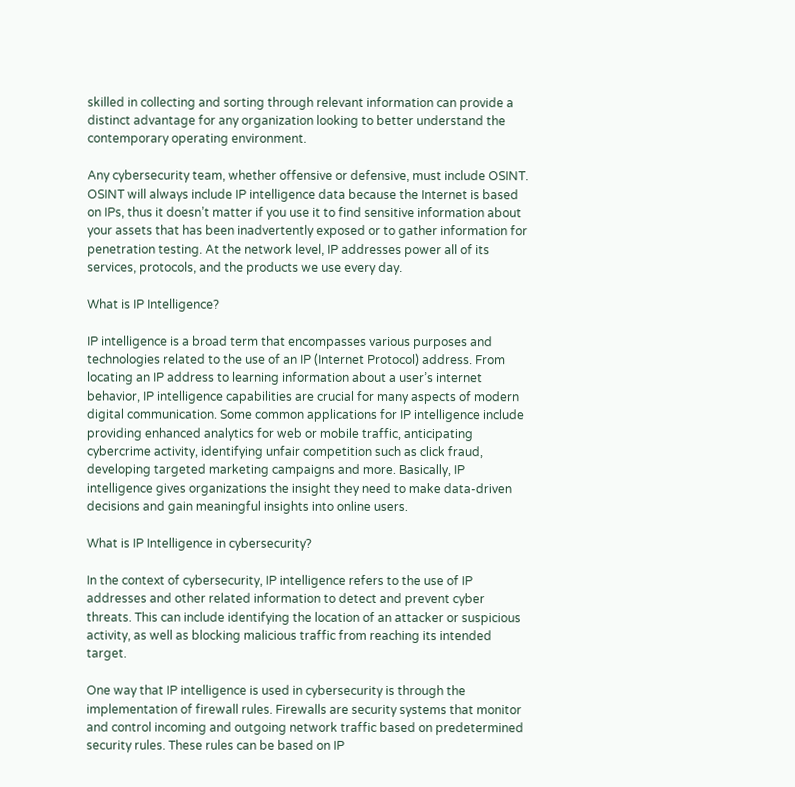skilled in collecting and sorting through relevant information can provide a distinct advantage for any organization looking to better understand the contemporary operating environment.

Any cybersecurity team, whether offensive or defensive, must include OSINT. OSINT will always include IP intelligence data because the Internet is based on IPs, thus it doesn’t matter if you use it to find sensitive information about your assets that has been inadvertently exposed or to gather information for penetration testing. At the network level, IP addresses power all of its services, protocols, and the products we use every day.

What is IP Intelligence?

IP intelligence is a broad term that encompasses various purposes and technologies related to the use of an IP (Internet Protocol) address. From locating an IP address to learning information about a user’s internet behavior, IP intelligence capabilities are crucial for many aspects of modern digital communication. Some common applications for IP intelligence include providing enhanced analytics for web or mobile traffic, anticipating cybercrime activity, identifying unfair competition such as click fraud, developing targeted marketing campaigns and more. Basically, IP intelligence gives organizations the insight they need to make data-driven decisions and gain meaningful insights into online users.

What is IP Intelligence in cybersecurity?

In the context of cybersecurity, IP intelligence refers to the use of IP addresses and other related information to detect and prevent cyber threats. This can include identifying the location of an attacker or suspicious activity, as well as blocking malicious traffic from reaching its intended target.

One way that IP intelligence is used in cybersecurity is through the implementation of firewall rules. Firewalls are security systems that monitor and control incoming and outgoing network traffic based on predetermined security rules. These rules can be based on IP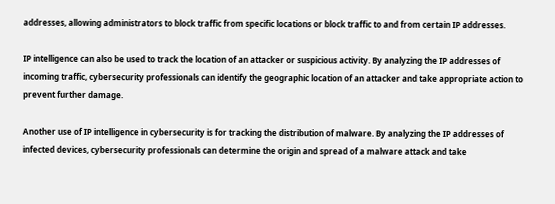addresses, allowing administrators to block traffic from specific locations or block traffic to and from certain IP addresses.

IP intelligence can also be used to track the location of an attacker or suspicious activity. By analyzing the IP addresses of incoming traffic, cybersecurity professionals can identify the geographic location of an attacker and take appropriate action to prevent further damage.

Another use of IP intelligence in cybersecurity is for tracking the distribution of malware. By analyzing the IP addresses of infected devices, cybersecurity professionals can determine the origin and spread of a malware attack and take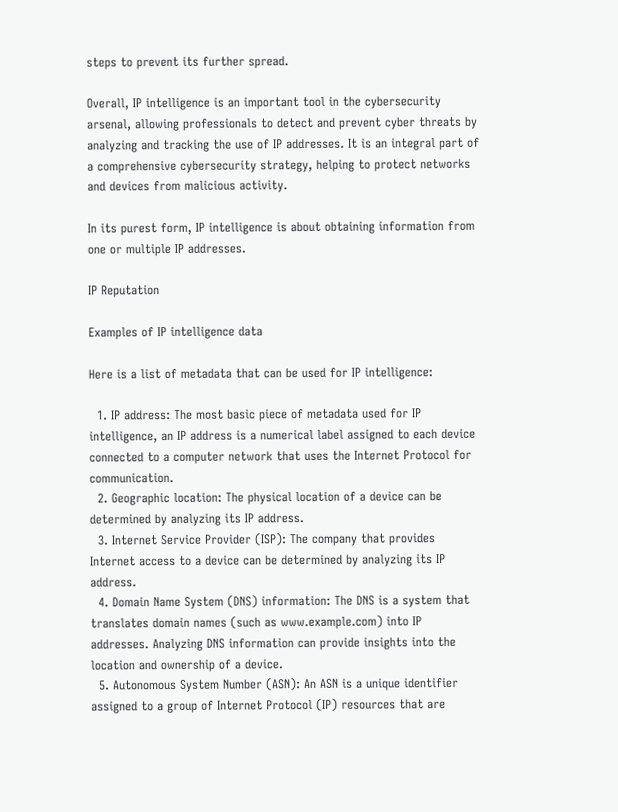steps to prevent its further spread.

Overall, IP intelligence is an important tool in the cybersecurity arsenal, allowing professionals to detect and prevent cyber threats by analyzing and tracking the use of IP addresses. It is an integral part of a comprehensive cybersecurity strategy, helping to protect networks and devices from malicious activity.

In its purest form, IP intelligence is about obtaining information from one or multiple IP addresses.

IP Reputation

Examples of IP intelligence data

Here is a list of metadata that can be used for IP intelligence:

  1. IP address: The most basic piece of metadata used for IP intelligence, an IP address is a numerical label assigned to each device connected to a computer network that uses the Internet Protocol for communication.
  2. Geographic location: The physical location of a device can be determined by analyzing its IP address.
  3. Internet Service Provider (ISP): The company that provides Internet access to a device can be determined by analyzing its IP address.
  4. Domain Name System (DNS) information: The DNS is a system that translates domain names (such as www.example.com) into IP addresses. Analyzing DNS information can provide insights into the location and ownership of a device.
  5. Autonomous System Number (ASN): An ASN is a unique identifier assigned to a group of Internet Protocol (IP) resources that are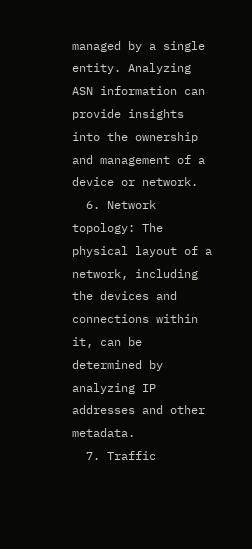managed by a single entity. Analyzing ASN information can provide insights into the ownership and management of a device or network.
  6. Network topology: The physical layout of a network, including the devices and connections within it, can be determined by analyzing IP addresses and other metadata.
  7. Traffic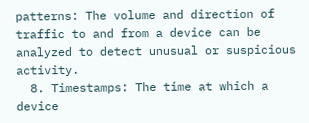patterns: The volume and direction of traffic to and from a device can be analyzed to detect unusual or suspicious activity.
  8. Timestamps: The time at which a device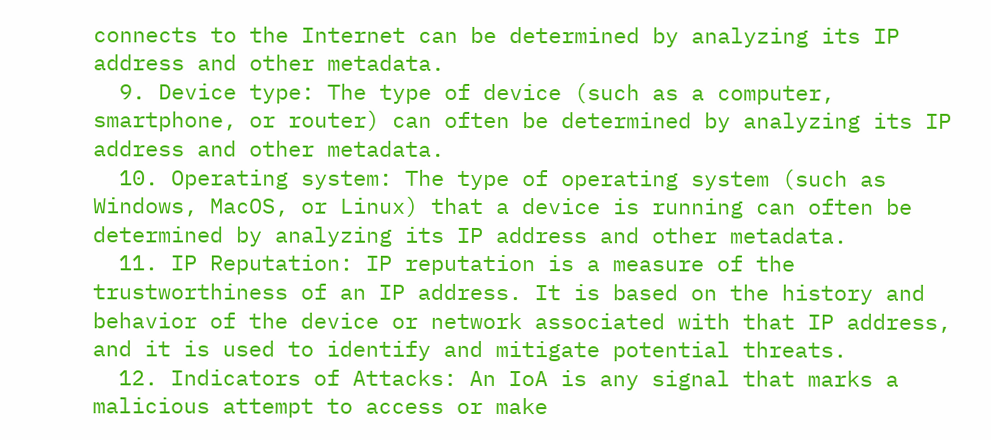connects to the Internet can be determined by analyzing its IP address and other metadata.
  9. Device type: The type of device (such as a computer, smartphone, or router) can often be determined by analyzing its IP address and other metadata.
  10. Operating system: The type of operating system (such as Windows, MacOS, or Linux) that a device is running can often be determined by analyzing its IP address and other metadata.
  11. IP Reputation: IP reputation is a measure of the trustworthiness of an IP address. It is based on the history and behavior of the device or network associated with that IP address, and it is used to identify and mitigate potential threats.
  12. Indicators of Attacks: An IoA is any signal that marks a malicious attempt to access or make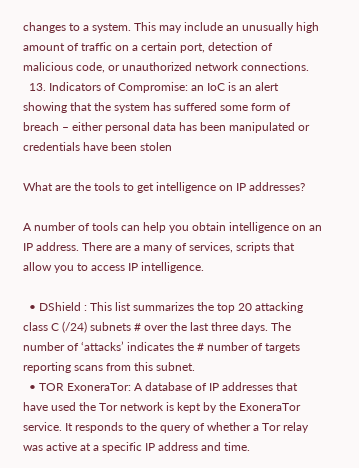changes to a system. This may include an unusually high amount of traffic on a certain port, detection of malicious code, or unauthorized network connections.
  13. Indicators of Compromise: an IoC is an alert showing that the system has suffered some form of breach – either personal data has been manipulated or credentials have been stolen

What are the tools to get intelligence on IP addresses?

A number of tools can help you obtain intelligence on an IP address. There are a many of services, scripts that allow you to access IP intelligence.

  • DShield : This list summarizes the top 20 attacking class C (/24) subnets # over the last three days. The number of ‘attacks’ indicates the # number of targets reporting scans from this subnet.
  • TOR ExoneraTor: A database of IP addresses that have used the Tor network is kept by the ExoneraTor service. It responds to the query of whether a Tor relay was active at a specific IP address and time.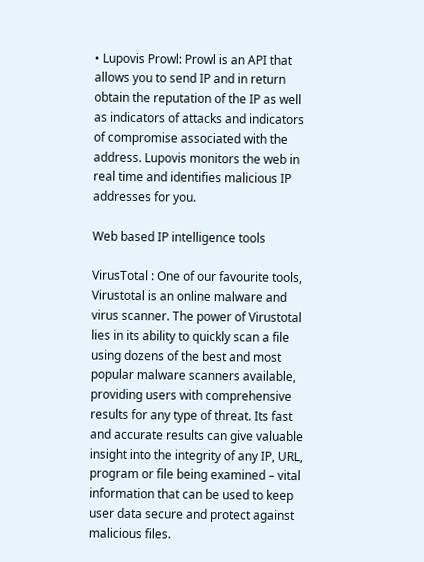• Lupovis Prowl: Prowl is an API that allows you to send IP and in return obtain the reputation of the IP as well as indicators of attacks and indicators of compromise associated with the address. Lupovis monitors the web in real time and identifies malicious IP addresses for you.

Web based IP intelligence tools

VirusTotal : One of our favourite tools, Virustotal is an online malware and virus scanner. The power of Virustotal lies in its ability to quickly scan a file using dozens of the best and most popular malware scanners available, providing users with comprehensive results for any type of threat. Its fast and accurate results can give valuable insight into the integrity of any IP, URL, program or file being examined – vital information that can be used to keep user data secure and protect against malicious files.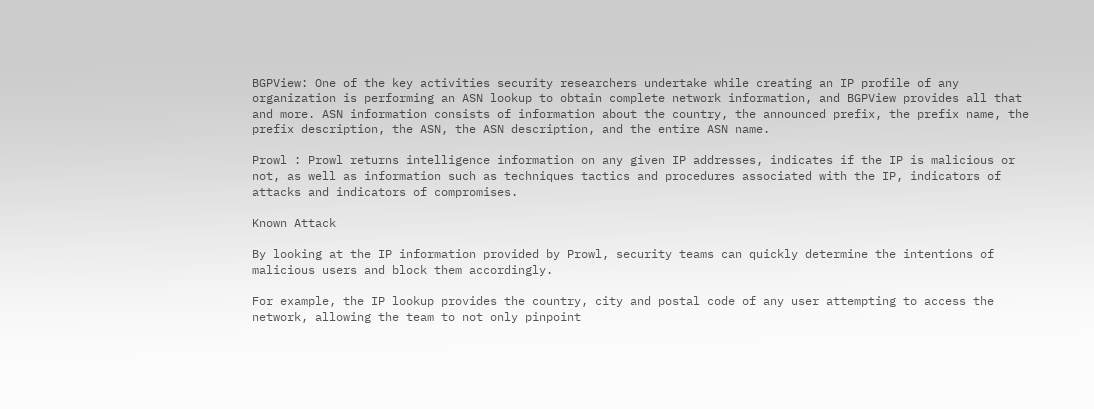BGPView: One of the key activities security researchers undertake while creating an IP profile of any organization is performing an ASN lookup to obtain complete network information, and BGPView provides all that and more. ASN information consists of information about the country, the announced prefix, the prefix name, the prefix description, the ASN, the ASN description, and the entire ASN name.

Prowl : Prowl returns intelligence information on any given IP addresses, indicates if the IP is malicious or not, as well as information such as techniques tactics and procedures associated with the IP, indicators of attacks and indicators of compromises.

Known Attack

By looking at the IP information provided by Prowl, security teams can quickly determine the intentions of malicious users and block them accordingly.

For example, the IP lookup provides the country, city and postal code of any user attempting to access the network, allowing the team to not only pinpoint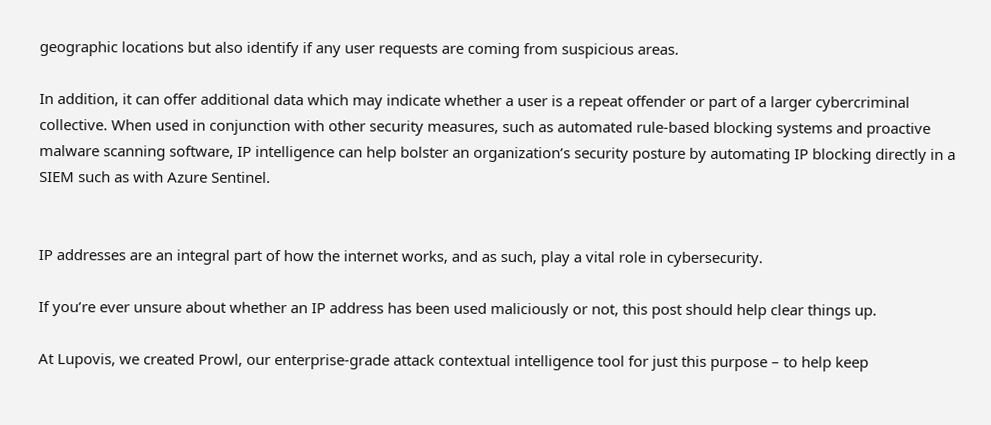geographic locations but also identify if any user requests are coming from suspicious areas.

In addition, it can offer additional data which may indicate whether a user is a repeat offender or part of a larger cybercriminal collective. When used in conjunction with other security measures, such as automated rule-based blocking systems and proactive malware scanning software, IP intelligence can help bolster an organization’s security posture by automating IP blocking directly in a SIEM such as with Azure Sentinel.


IP addresses are an integral part of how the internet works, and as such, play a vital role in cybersecurity.

If you’re ever unsure about whether an IP address has been used maliciously or not, this post should help clear things up.

At Lupovis, we created Prowl, our enterprise-grade attack contextual intelligence tool for just this purpose – to help keep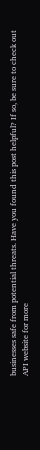businesses safe from potential threats. Have you found this post helpful? If so, be sure to check out API website for more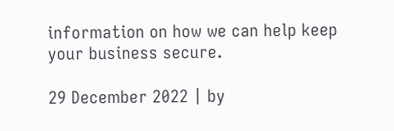information on how we can help keep your business secure.

29 December 2022 | by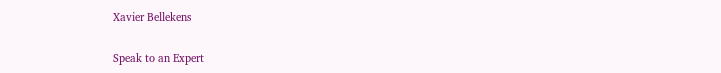Xavier Bellekens

Speak to an Expert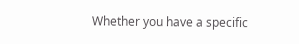Whether you have a specific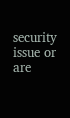security issue or are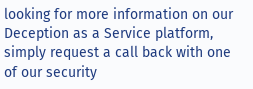looking for more information on our Deception as a Service platform, simply request a call back with one of our security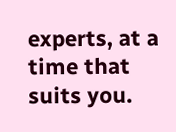experts, at a time that suits you.